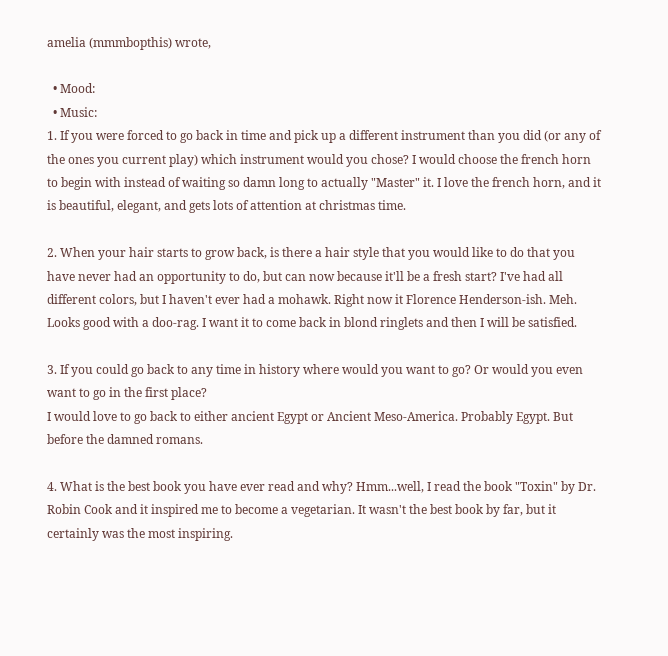amelia (mmmbopthis) wrote,

  • Mood:
  • Music:
1. If you were forced to go back in time and pick up a different instrument than you did (or any of the ones you current play) which instrument would you chose? I would choose the french horn to begin with instead of waiting so damn long to actually "Master" it. I love the french horn, and it is beautiful, elegant, and gets lots of attention at christmas time.

2. When your hair starts to grow back, is there a hair style that you would like to do that you have never had an opportunity to do, but can now because it'll be a fresh start? I've had all different colors, but I haven't ever had a mohawk. Right now it Florence Henderson-ish. Meh. Looks good with a doo-rag. I want it to come back in blond ringlets and then I will be satisfied.

3. If you could go back to any time in history where would you want to go? Or would you even want to go in the first place?
I would love to go back to either ancient Egypt or Ancient Meso-America. Probably Egypt. But before the damned romans.

4. What is the best book you have ever read and why? Hmm...well, I read the book "Toxin" by Dr. Robin Cook and it inspired me to become a vegetarian. It wasn't the best book by far, but it certainly was the most inspiring.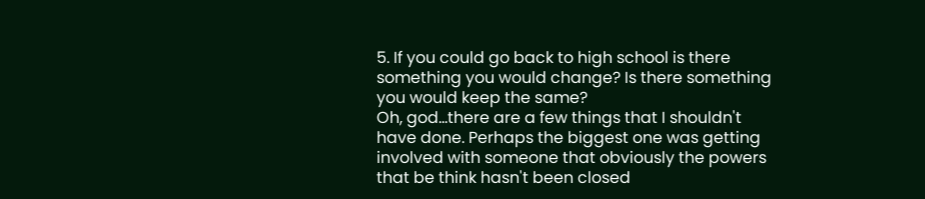5. If you could go back to high school is there something you would change? Is there something you would keep the same?
Oh, god...there are a few things that I shouldn't have done. Perhaps the biggest one was getting involved with someone that obviously the powers that be think hasn't been closed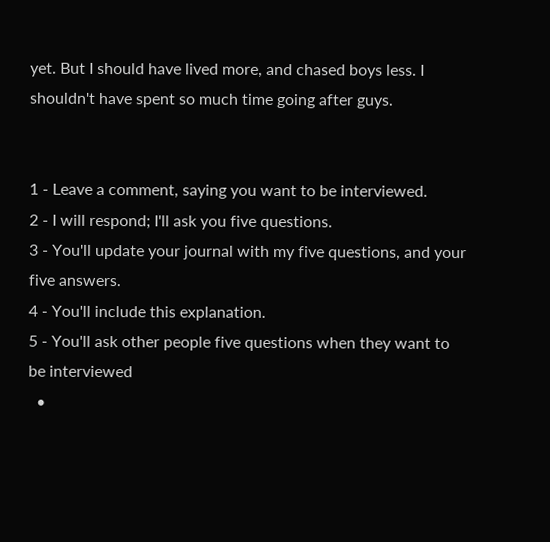yet. But I should have lived more, and chased boys less. I shouldn't have spent so much time going after guys.


1 - Leave a comment, saying you want to be interviewed.
2 - I will respond; I'll ask you five questions.
3 - You'll update your journal with my five questions, and your five answers.
4 - You'll include this explanation.
5 - You'll ask other people five questions when they want to be interviewed
  •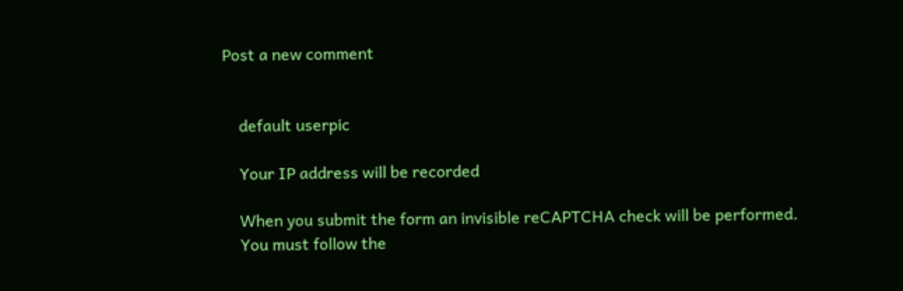Post a new comment


    default userpic

    Your IP address will be recorded

    When you submit the form an invisible reCAPTCHA check will be performed.
    You must follow the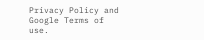Privacy Policy and Google Terms of use.